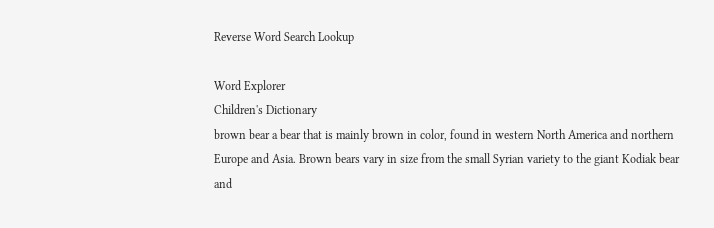Reverse Word Search Lookup

Word Explorer
Children's Dictionary
brown bear a bear that is mainly brown in color, found in western North America and northern Europe and Asia. Brown bears vary in size from the small Syrian variety to the giant Kodiak bear and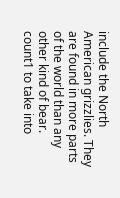include the North American grizzlies. They are found in more parts of the world than any other kind of bear.
count1 to take into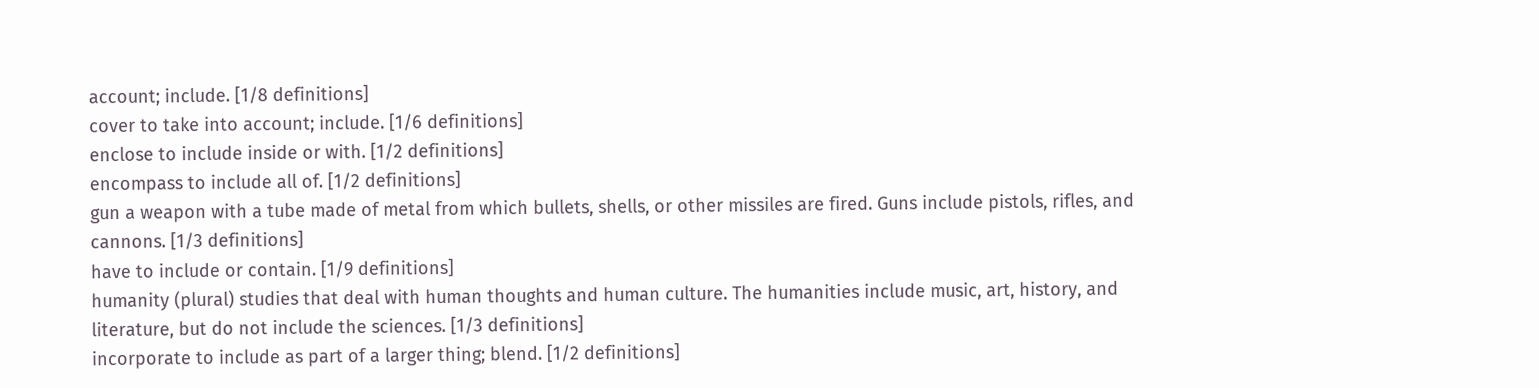account; include. [1/8 definitions]
cover to take into account; include. [1/6 definitions]
enclose to include inside or with. [1/2 definitions]
encompass to include all of. [1/2 definitions]
gun a weapon with a tube made of metal from which bullets, shells, or other missiles are fired. Guns include pistols, rifles, and cannons. [1/3 definitions]
have to include or contain. [1/9 definitions]
humanity (plural) studies that deal with human thoughts and human culture. The humanities include music, art, history, and literature, but do not include the sciences. [1/3 definitions]
incorporate to include as part of a larger thing; blend. [1/2 definitions]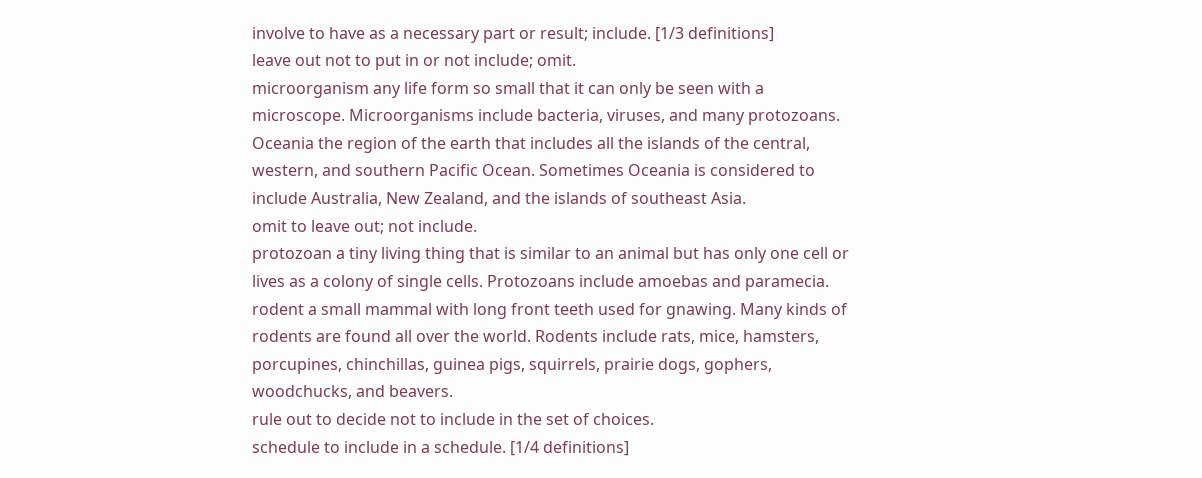involve to have as a necessary part or result; include. [1/3 definitions]
leave out not to put in or not include; omit.
microorganism any life form so small that it can only be seen with a microscope. Microorganisms include bacteria, viruses, and many protozoans.
Oceania the region of the earth that includes all the islands of the central, western, and southern Pacific Ocean. Sometimes Oceania is considered to include Australia, New Zealand, and the islands of southeast Asia.
omit to leave out; not include.
protozoan a tiny living thing that is similar to an animal but has only one cell or lives as a colony of single cells. Protozoans include amoebas and paramecia.
rodent a small mammal with long front teeth used for gnawing. Many kinds of rodents are found all over the world. Rodents include rats, mice, hamsters, porcupines, chinchillas, guinea pigs, squirrels, prairie dogs, gophers, woodchucks, and beavers.
rule out to decide not to include in the set of choices.
schedule to include in a schedule. [1/4 definitions]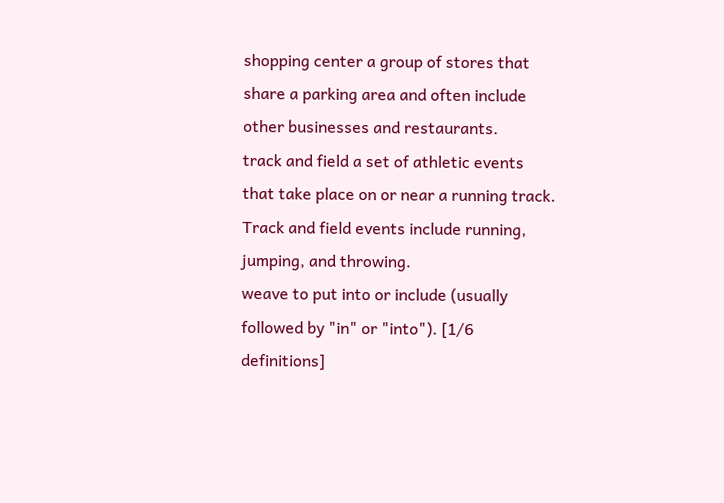shopping center a group of stores that share a parking area and often include other businesses and restaurants.
track and field a set of athletic events that take place on or near a running track. Track and field events include running, jumping, and throwing.
weave to put into or include (usually followed by "in" or "into"). [1/6 definitions]